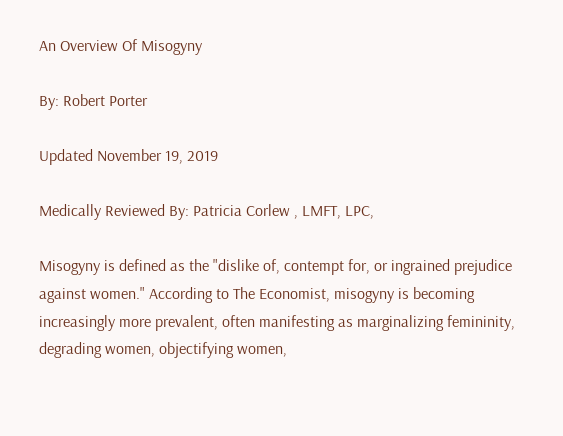An Overview Of Misogyny

By: Robert Porter

Updated November 19, 2019

Medically Reviewed By: Patricia Corlew , LMFT, LPC,

Misogyny is defined as the "dislike of, contempt for, or ingrained prejudice against women." According to The Economist, misogyny is becoming increasingly more prevalent, often manifesting as marginalizing femininity, degrading women, objectifying women,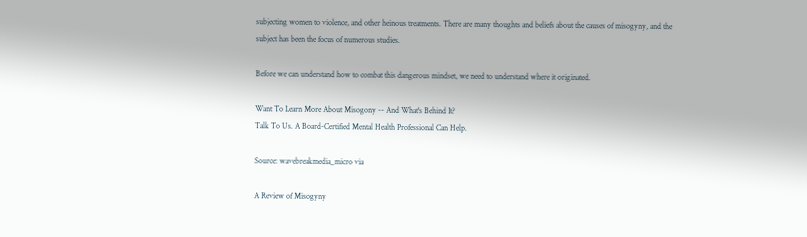subjecting women to violence, and other heinous treatments. There are many thoughts and beliefs about the causes of misogyny, and the subject has been the focus of numerous studies.

Before we can understand how to combat this dangerous mindset, we need to understand where it originated.

Want To Learn More About Misogony -- And What's Behind It?
Talk To Us. A Board-Certified Mental Health Professional Can Help.

Source: wavebreakmedia_micro via

A Review of Misogyny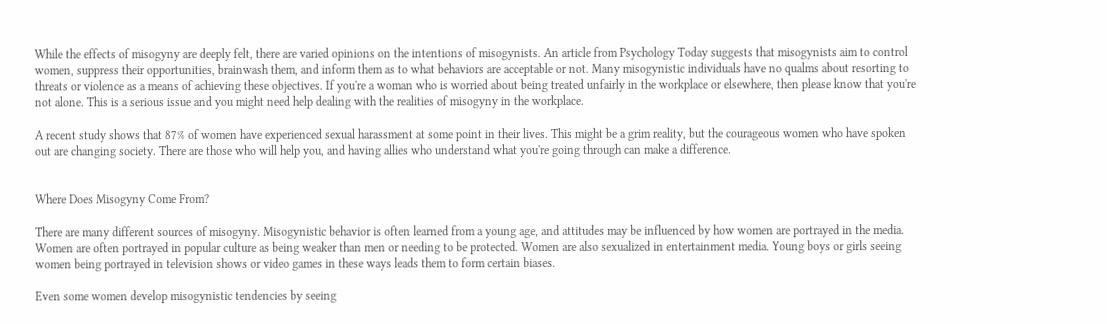While the effects of misogyny are deeply felt, there are varied opinions on the intentions of misogynists. An article from Psychology Today suggests that misogynists aim to control women, suppress their opportunities, brainwash them, and inform them as to what behaviors are acceptable or not. Many misogynistic individuals have no qualms about resorting to threats or violence as a means of achieving these objectives. If you're a woman who is worried about being treated unfairly in the workplace or elsewhere, then please know that you're not alone. This is a serious issue and you might need help dealing with the realities of misogyny in the workplace.

A recent study shows that 87% of women have experienced sexual harassment at some point in their lives. This might be a grim reality, but the courageous women who have spoken out are changing society. There are those who will help you, and having allies who understand what you're going through can make a difference.


Where Does Misogyny Come From?

There are many different sources of misogyny. Misogynistic behavior is often learned from a young age, and attitudes may be influenced by how women are portrayed in the media. Women are often portrayed in popular culture as being weaker than men or needing to be protected. Women are also sexualized in entertainment media. Young boys or girls seeing women being portrayed in television shows or video games in these ways leads them to form certain biases.

Even some women develop misogynistic tendencies by seeing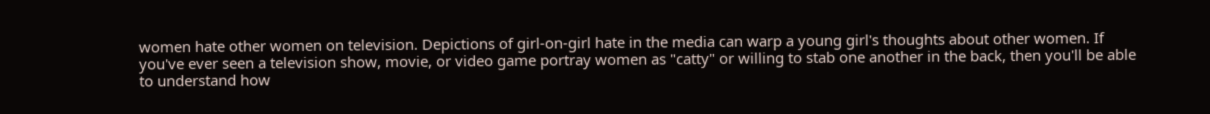women hate other women on television. Depictions of girl-on-girl hate in the media can warp a young girl's thoughts about other women. If you've ever seen a television show, movie, or video game portray women as "catty" or willing to stab one another in the back, then you'll be able to understand how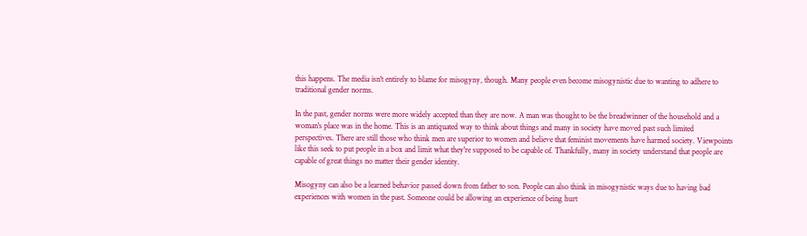this happens. The media isn't entirely to blame for misogyny, though. Many people even become misogynistic due to wanting to adhere to traditional gender norms.

In the past, gender norms were more widely accepted than they are now. A man was thought to be the breadwinner of the household and a woman's place was in the home. This is an antiquated way to think about things and many in society have moved past such limited perspectives. There are still those who think men are superior to women and believe that feminist movements have harmed society. Viewpoints like this seek to put people in a box and limit what they're supposed to be capable of. Thankfully, many in society understand that people are capable of great things no matter their gender identity.

Misogyny can also be a learned behavior passed down from father to son. People can also think in misogynistic ways due to having bad experiences with women in the past. Someone could be allowing an experience of being hurt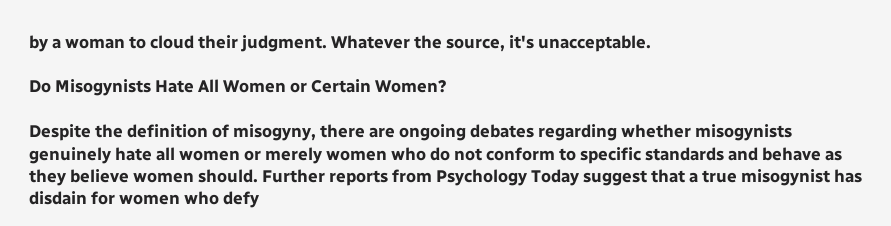by a woman to cloud their judgment. Whatever the source, it's unacceptable.

Do Misogynists Hate All Women or Certain Women?

Despite the definition of misogyny, there are ongoing debates regarding whether misogynists genuinely hate all women or merely women who do not conform to specific standards and behave as they believe women should. Further reports from Psychology Today suggest that a true misogynist has disdain for women who defy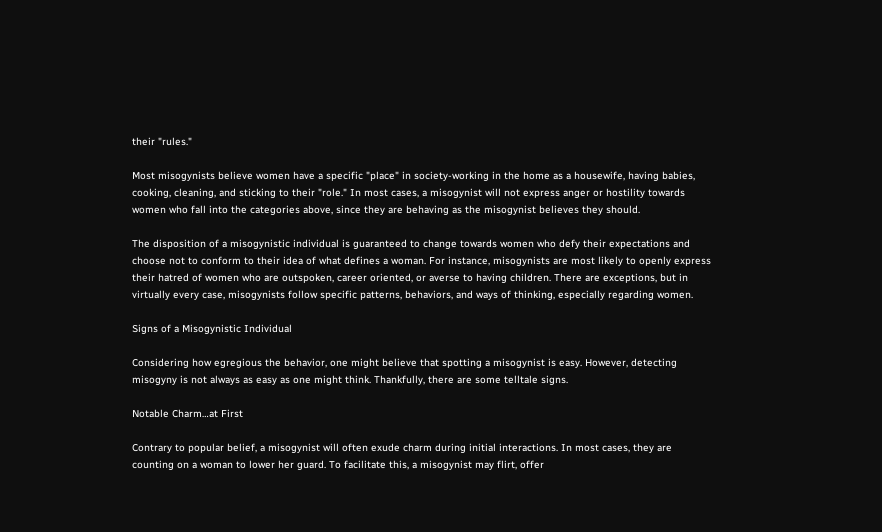their "rules."

Most misogynists believe women have a specific "place" in society-working in the home as a housewife, having babies, cooking, cleaning, and sticking to their "role." In most cases, a misogynist will not express anger or hostility towards women who fall into the categories above, since they are behaving as the misogynist believes they should.

The disposition of a misogynistic individual is guaranteed to change towards women who defy their expectations and choose not to conform to their idea of what defines a woman. For instance, misogynists are most likely to openly express their hatred of women who are outspoken, career oriented, or averse to having children. There are exceptions, but in virtually every case, misogynists follow specific patterns, behaviors, and ways of thinking, especially regarding women.

Signs of a Misogynistic Individual

Considering how egregious the behavior, one might believe that spotting a misogynist is easy. However, detecting misogyny is not always as easy as one might think. Thankfully, there are some telltale signs.

Notable Charm…at First

Contrary to popular belief, a misogynist will often exude charm during initial interactions. In most cases, they are counting on a woman to lower her guard. To facilitate this, a misogynist may flirt, offer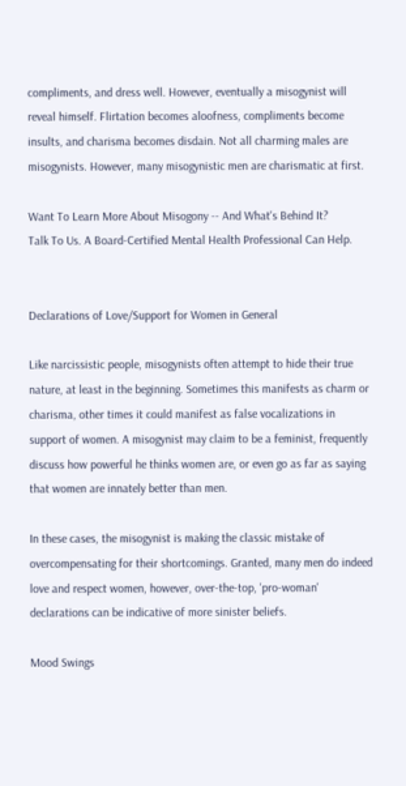compliments, and dress well. However, eventually a misogynist will reveal himself. Flirtation becomes aloofness, compliments become insults, and charisma becomes disdain. Not all charming males are misogynists. However, many misogynistic men are charismatic at first.

Want To Learn More About Misogony -- And What's Behind It?
Talk To Us. A Board-Certified Mental Health Professional Can Help.


Declarations of Love/Support for Women in General

Like narcissistic people, misogynists often attempt to hide their true nature, at least in the beginning. Sometimes this manifests as charm or charisma, other times it could manifest as false vocalizations in support of women. A misogynist may claim to be a feminist, frequently discuss how powerful he thinks women are, or even go as far as saying that women are innately better than men.

In these cases, the misogynist is making the classic mistake of overcompensating for their shortcomings. Granted, many men do indeed love and respect women, however, over-the-top, 'pro-woman' declarations can be indicative of more sinister beliefs.

Mood Swings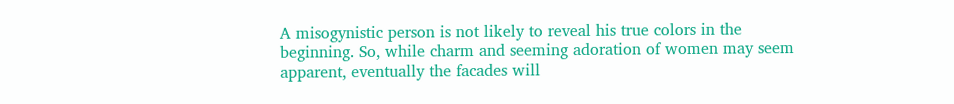A misogynistic person is not likely to reveal his true colors in the beginning. So, while charm and seeming adoration of women may seem apparent, eventually the facades will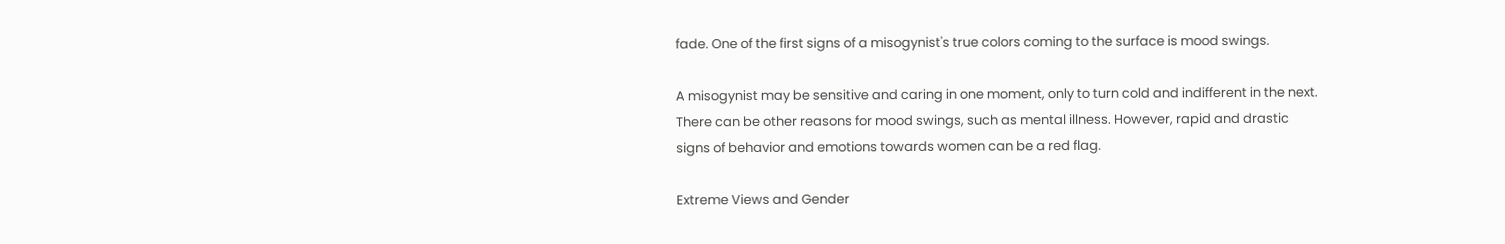fade. One of the first signs of a misogynist's true colors coming to the surface is mood swings.

A misogynist may be sensitive and caring in one moment, only to turn cold and indifferent in the next. There can be other reasons for mood swings, such as mental illness. However, rapid and drastic signs of behavior and emotions towards women can be a red flag.

Extreme Views and Gender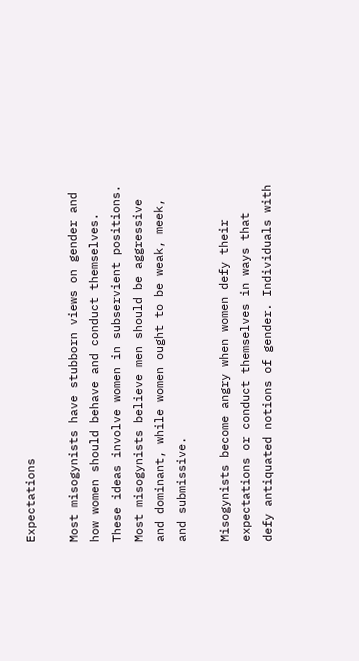Expectations

Most misogynists have stubborn views on gender and how women should behave and conduct themselves. These ideas involve women in subservient positions. Most misogynists believe men should be aggressive and dominant, while women ought to be weak, meek, and submissive.

Misogynists become angry when women defy their expectations or conduct themselves in ways that defy antiquated notions of gender. Individuals with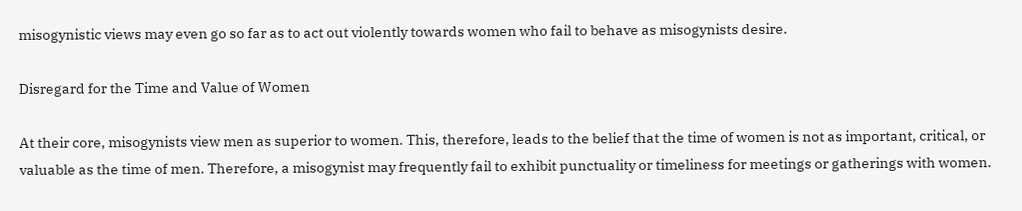misogynistic views may even go so far as to act out violently towards women who fail to behave as misogynists desire.

Disregard for the Time and Value of Women

At their core, misogynists view men as superior to women. This, therefore, leads to the belief that the time of women is not as important, critical, or valuable as the time of men. Therefore, a misogynist may frequently fail to exhibit punctuality or timeliness for meetings or gatherings with women.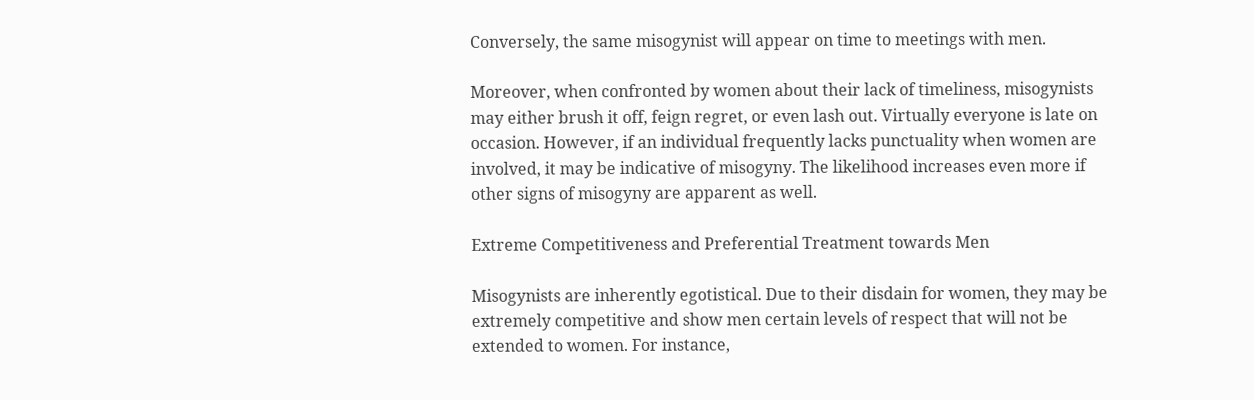Conversely, the same misogynist will appear on time to meetings with men.

Moreover, when confronted by women about their lack of timeliness, misogynists may either brush it off, feign regret, or even lash out. Virtually everyone is late on occasion. However, if an individual frequently lacks punctuality when women are involved, it may be indicative of misogyny. The likelihood increases even more if other signs of misogyny are apparent as well.

Extreme Competitiveness and Preferential Treatment towards Men

Misogynists are inherently egotistical. Due to their disdain for women, they may be extremely competitive and show men certain levels of respect that will not be extended to women. For instance,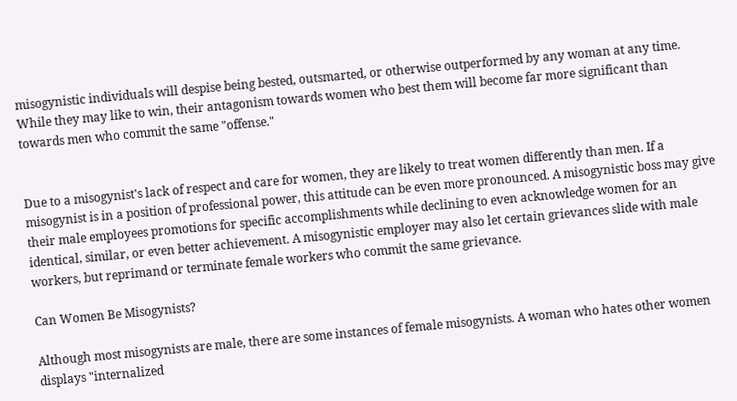misogynistic individuals will despise being bested, outsmarted, or otherwise outperformed by any woman at any time. While they may like to win, their antagonism towards women who best them will become far more significant than towards men who commit the same "offense."


Due to a misogynist's lack of respect and care for women, they are likely to treat women differently than men. If a misogynist is in a position of professional power, this attitude can be even more pronounced. A misogynistic boss may give their male employees promotions for specific accomplishments while declining to even acknowledge women for an identical, similar, or even better achievement. A misogynistic employer may also let certain grievances slide with male workers, but reprimand or terminate female workers who commit the same grievance.

Can Women Be Misogynists?

Although most misogynists are male, there are some instances of female misogynists. A woman who hates other women displays "internalized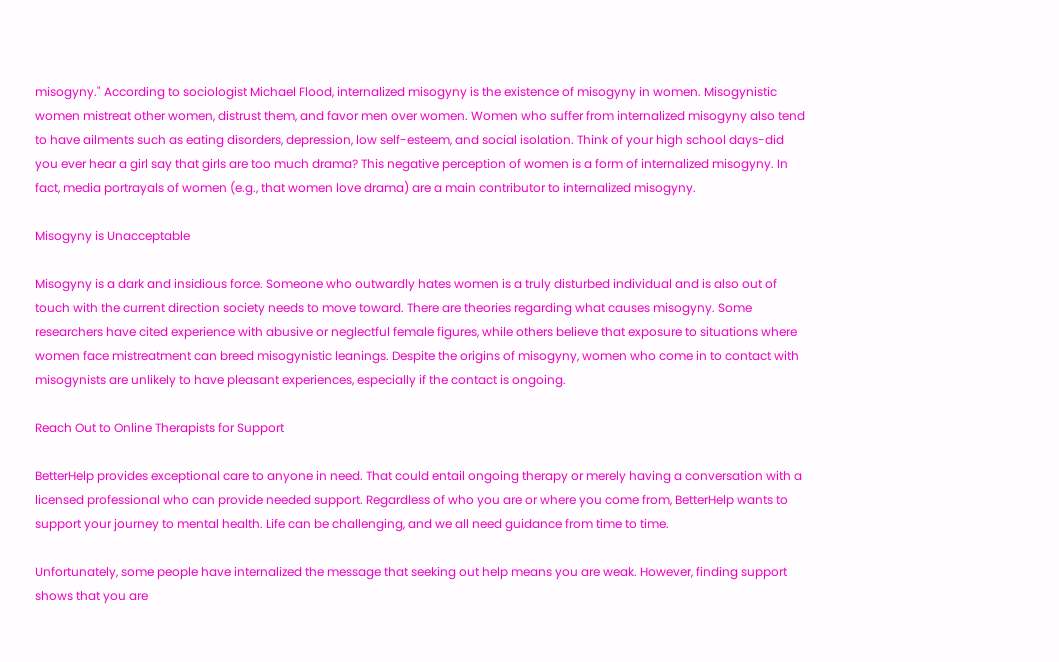misogyny." According to sociologist Michael Flood, internalized misogyny is the existence of misogyny in women. Misogynistic women mistreat other women, distrust them, and favor men over women. Women who suffer from internalized misogyny also tend to have ailments such as eating disorders, depression, low self-esteem, and social isolation. Think of your high school days-did you ever hear a girl say that girls are too much drama? This negative perception of women is a form of internalized misogyny. In fact, media portrayals of women (e.g., that women love drama) are a main contributor to internalized misogyny.

Misogyny is Unacceptable

Misogyny is a dark and insidious force. Someone who outwardly hates women is a truly disturbed individual and is also out of touch with the current direction society needs to move toward. There are theories regarding what causes misogyny. Some researchers have cited experience with abusive or neglectful female figures, while others believe that exposure to situations where women face mistreatment can breed misogynistic leanings. Despite the origins of misogyny, women who come in to contact with misogynists are unlikely to have pleasant experiences, especially if the contact is ongoing.

Reach Out to Online Therapists for Support

BetterHelp provides exceptional care to anyone in need. That could entail ongoing therapy or merely having a conversation with a licensed professional who can provide needed support. Regardless of who you are or where you come from, BetterHelp wants to support your journey to mental health. Life can be challenging, and we all need guidance from time to time.

Unfortunately, some people have internalized the message that seeking out help means you are weak. However, finding support shows that you are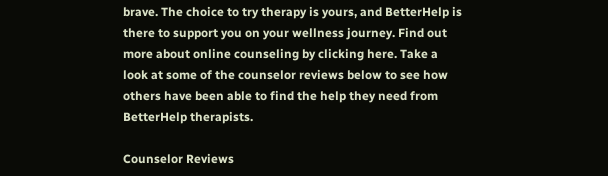brave. The choice to try therapy is yours, and BetterHelp is there to support you on your wellness journey. Find out more about online counseling by clicking here. Take a look at some of the counselor reviews below to see how others have been able to find the help they need from BetterHelp therapists.

Counselor Reviews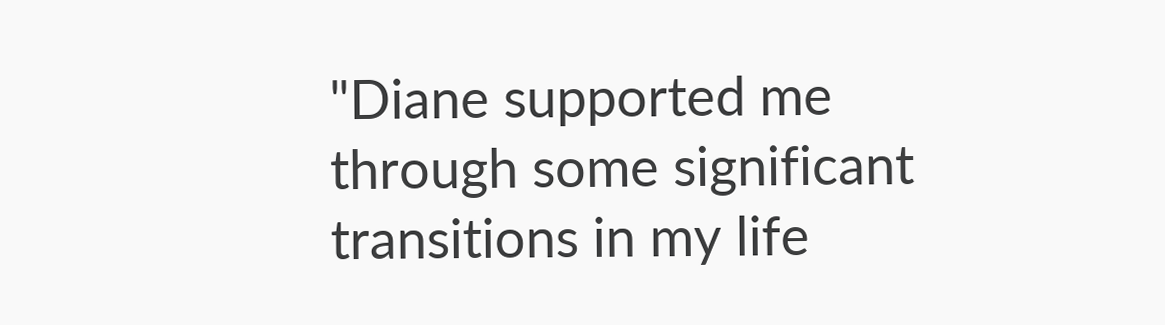"Diane supported me through some significant transitions in my life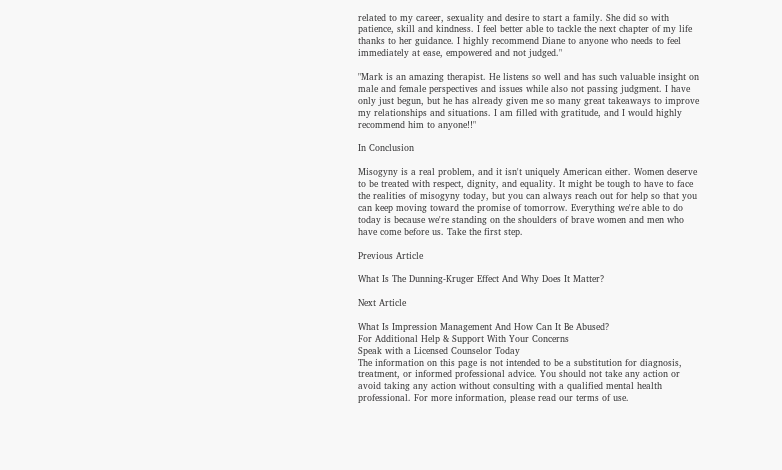related to my career, sexuality and desire to start a family. She did so with patience, skill and kindness. I feel better able to tackle the next chapter of my life thanks to her guidance. I highly recommend Diane to anyone who needs to feel immediately at ease, empowered and not judged."

"Mark is an amazing therapist. He listens so well and has such valuable insight on male and female perspectives and issues while also not passing judgment. I have only just begun, but he has already given me so many great takeaways to improve my relationships and situations. I am filled with gratitude, and I would highly recommend him to anyone!!"

In Conclusion

Misogyny is a real problem, and it isn't uniquely American either. Women deserve to be treated with respect, dignity, and equality. It might be tough to have to face the realities of misogyny today, but you can always reach out for help so that you can keep moving toward the promise of tomorrow. Everything we're able to do today is because we're standing on the shoulders of brave women and men who have come before us. Take the first step.

Previous Article

What Is The Dunning-Kruger Effect And Why Does It Matter?

Next Article

What Is Impression Management And How Can It Be Abused?
For Additional Help & Support With Your Concerns
Speak with a Licensed Counselor Today
The information on this page is not intended to be a substitution for diagnosis, treatment, or informed professional advice. You should not take any action or avoid taking any action without consulting with a qualified mental health professional. For more information, please read our terms of use.